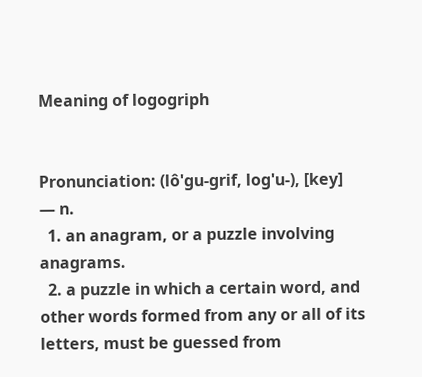Meaning of logogriph


Pronunciation: (lô'gu-grif, log'u-), [key]
— n.
  1. an anagram, or a puzzle involving anagrams.
  2. a puzzle in which a certain word, and other words formed from any or all of its letters, must be guessed from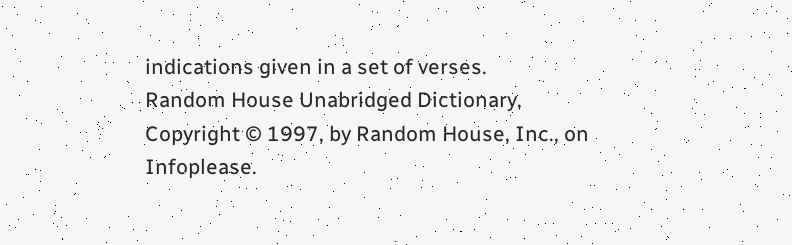indications given in a set of verses.
Random House Unabridged Dictionary, Copyright © 1997, by Random House, Inc., on Infoplease.